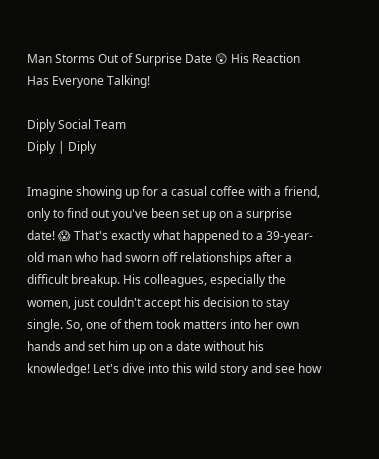Man Storms Out of Surprise Date 😲 His Reaction Has Everyone Talking!

Diply Social Team
Diply | Diply

Imagine showing up for a casual coffee with a friend, only to find out you've been set up on a surprise date! 😱 That's exactly what happened to a 39-year-old man who had sworn off relationships after a difficult breakup. His colleagues, especially the women, just couldn't accept his decision to stay single. So, one of them took matters into her own hands and set him up on a date without his knowledge! Let's dive into this wild story and see how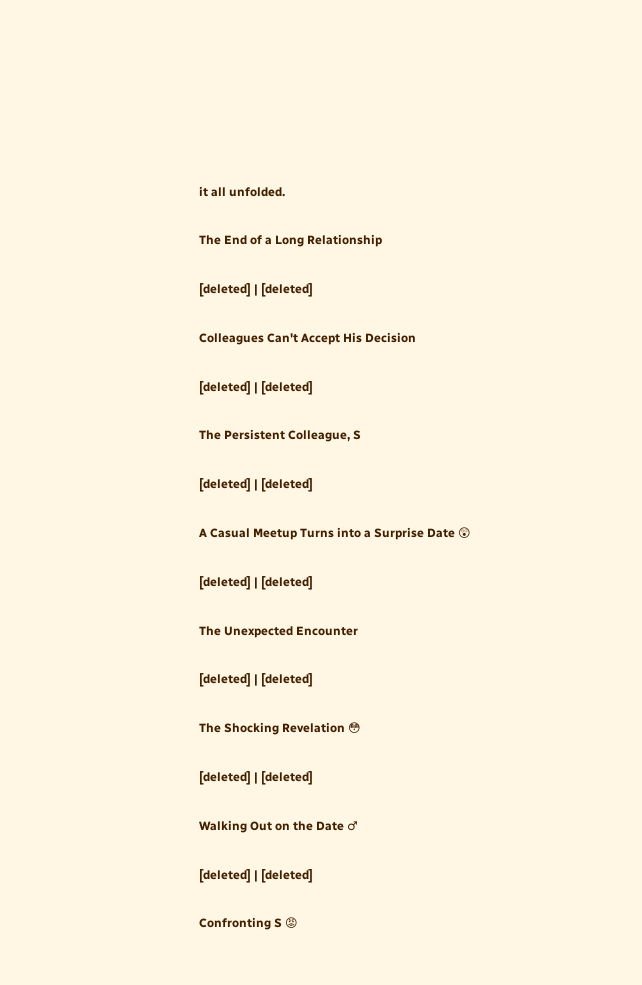it all unfolded.

The End of a Long Relationship

[deleted] | [deleted]

Colleagues Can't Accept His Decision

[deleted] | [deleted]

The Persistent Colleague, S

[deleted] | [deleted]

A Casual Meetup Turns into a Surprise Date 😲

[deleted] | [deleted]

The Unexpected Encounter

[deleted] | [deleted]

The Shocking Revelation 😳

[deleted] | [deleted]

Walking Out on the Date ♂

[deleted] | [deleted]

Confronting S 😡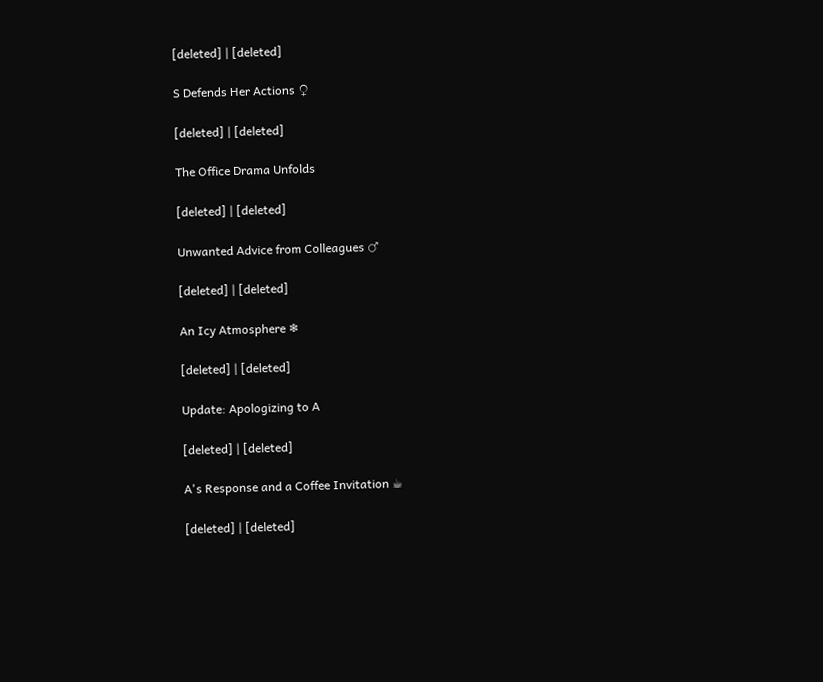[deleted] | [deleted]

S Defends Her Actions ♀

[deleted] | [deleted]

The Office Drama Unfolds

[deleted] | [deleted]

Unwanted Advice from Colleagues ♂

[deleted] | [deleted]

An Icy Atmosphere ❄

[deleted] | [deleted]

Update: Apologizing to A

[deleted] | [deleted]

A's Response and a Coffee Invitation ☕

[deleted] | [deleted]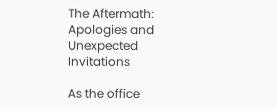The Aftermath: Apologies and Unexpected Invitations

As the office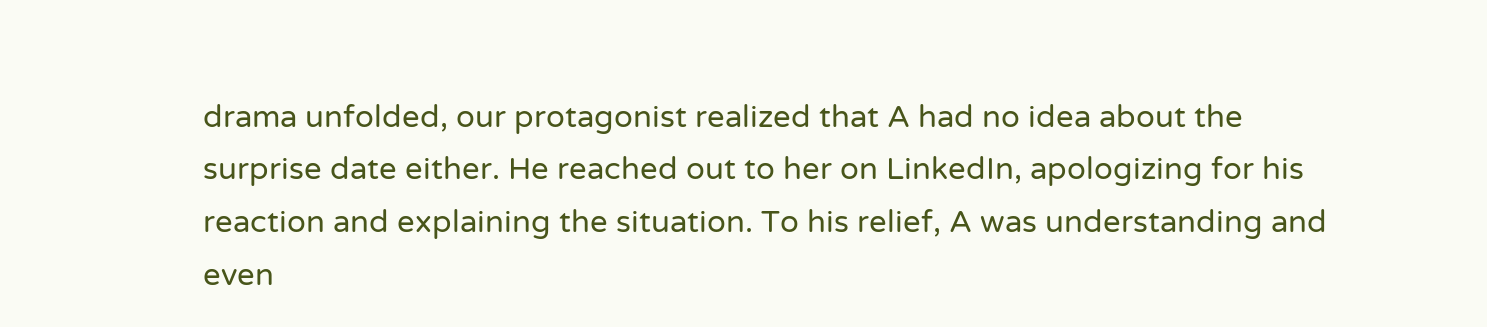drama unfolded, our protagonist realized that A had no idea about the surprise date either. He reached out to her on LinkedIn, apologizing for his reaction and explaining the situation. To his relief, A was understanding and even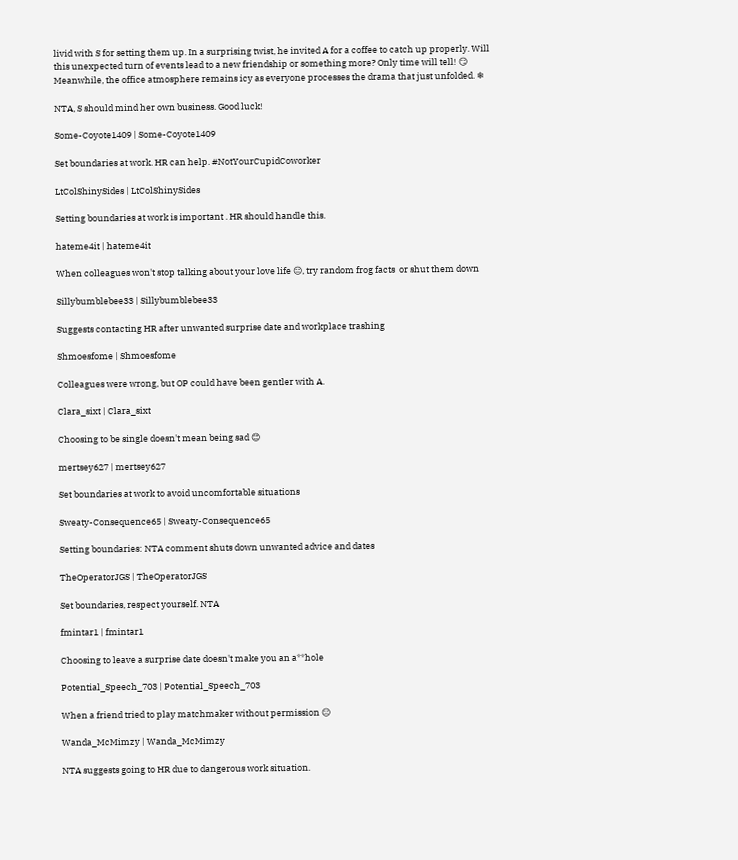livid with S for setting them up. In a surprising twist, he invited A for a coffee to catch up properly. Will this unexpected turn of events lead to a new friendship or something more? Only time will tell! 😏 Meanwhile, the office atmosphere remains icy as everyone processes the drama that just unfolded. ❄

NTA, S should mind her own business. Good luck!

Some-Coyote1409 | Some-Coyote1409

Set boundaries at work. HR can help. #NotYourCupidCoworker

LtColShinySides | LtColShinySides

Setting boundaries at work is important . HR should handle this.

hateme4it | hateme4it

When colleagues won't stop talking about your love life 😑, try random frog facts  or shut them down

Sillybumblebee33 | Sillybumblebee33

Suggests contacting HR after unwanted surprise date and workplace trashing

Shmoesfome | Shmoesfome

Colleagues were wrong, but OP could have been gentler with A.

Clara_sixt | Clara_sixt

Choosing to be single doesn't mean being sad 😊

mertsey627 | mertsey627

Set boundaries at work to avoid uncomfortable situations

Sweaty-Consequence65 | Sweaty-Consequence65

Setting boundaries: NTA comment shuts down unwanted advice and dates

TheOperatorJGS | TheOperatorJGS

Set boundaries, respect yourself. NTA

fmintar1 | fmintar1

Choosing to leave a surprise date doesn't make you an a**hole

Potential_Speech_703 | Potential_Speech_703

When a friend tried to play matchmaker without permission 😑

Wanda_McMimzy | Wanda_McMimzy

NTA suggests going to HR due to dangerous work situation.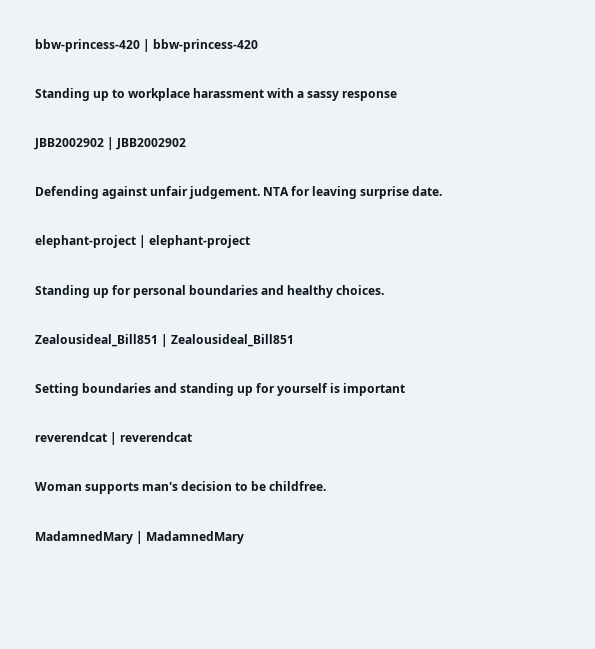bbw-princess-420 | bbw-princess-420

Standing up to workplace harassment with a sassy response

JBB2002902 | JBB2002902

Defending against unfair judgement. NTA for leaving surprise date.

elephant-project | elephant-project

Standing up for personal boundaries and healthy choices.

Zealousideal_Bill851 | Zealousideal_Bill851

Setting boundaries and standing up for yourself is important

reverendcat | reverendcat

Woman supports man's decision to be childfree.

MadamnedMary | MadamnedMary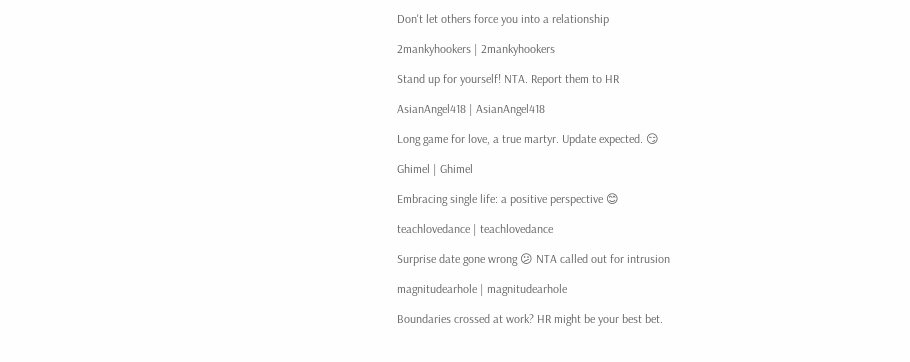Don't let others force you into a relationship

2mankyhookers | 2mankyhookers

Stand up for yourself! NTA. Report them to HR

AsianAngel418 | AsianAngel418

Long game for love, a true martyr. Update expected. 😏

Ghimel | Ghimel

Embracing single life: a positive perspective 😊

teachlovedance | teachlovedance

Surprise date gone wrong 😕 NTA called out for intrusion

magnitudearhole | magnitudearhole

Boundaries crossed at work? HR might be your best bet.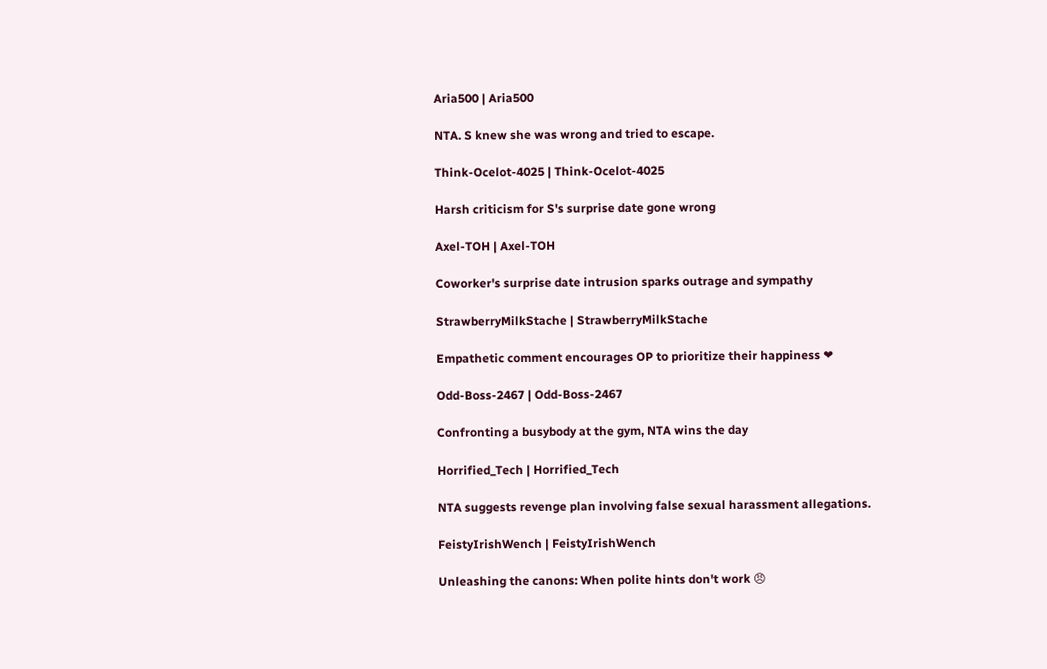Aria500 | Aria500

NTA. S knew she was wrong and tried to escape.

Think-Ocelot-4025 | Think-Ocelot-4025

Harsh criticism for S's surprise date gone wrong

Axel-TOH | Axel-TOH

Coworker's surprise date intrusion sparks outrage and sympathy

StrawberryMilkStache | StrawberryMilkStache

Empathetic comment encourages OP to prioritize their happiness ❤

Odd-Boss-2467 | Odd-Boss-2467

Confronting a busybody at the gym, NTA wins the day

Horrified_Tech | Horrified_Tech

NTA suggests revenge plan involving false sexual harassment allegations.

FeistyIrishWench | FeistyIrishWench

Unleashing the canons: When polite hints don't work 😠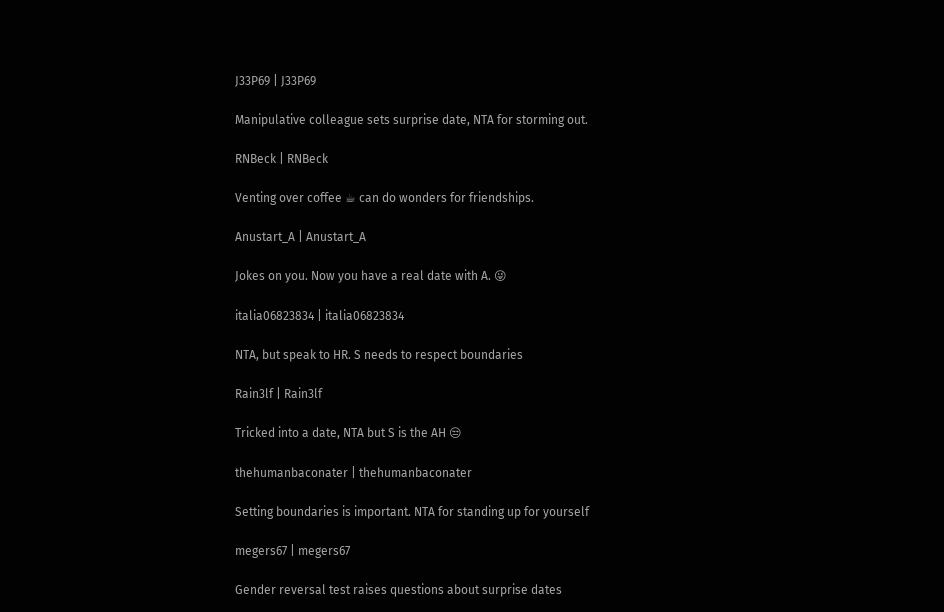J33P69 | J33P69

Manipulative colleague sets surprise date, NTA for storming out.

RNBeck | RNBeck

Venting over coffee ☕ can do wonders for friendships.

Anustart_A | Anustart_A

Jokes on you. Now you have a real date with A. 😜

italia06823834 | italia06823834

NTA, but speak to HR. S needs to respect boundaries

Rain3lf | Rain3lf

Tricked into a date, NTA but S is the AH 😒

thehumanbaconater | thehumanbaconater

Setting boundaries is important. NTA for standing up for yourself

megers67 | megers67

Gender reversal test raises questions about surprise dates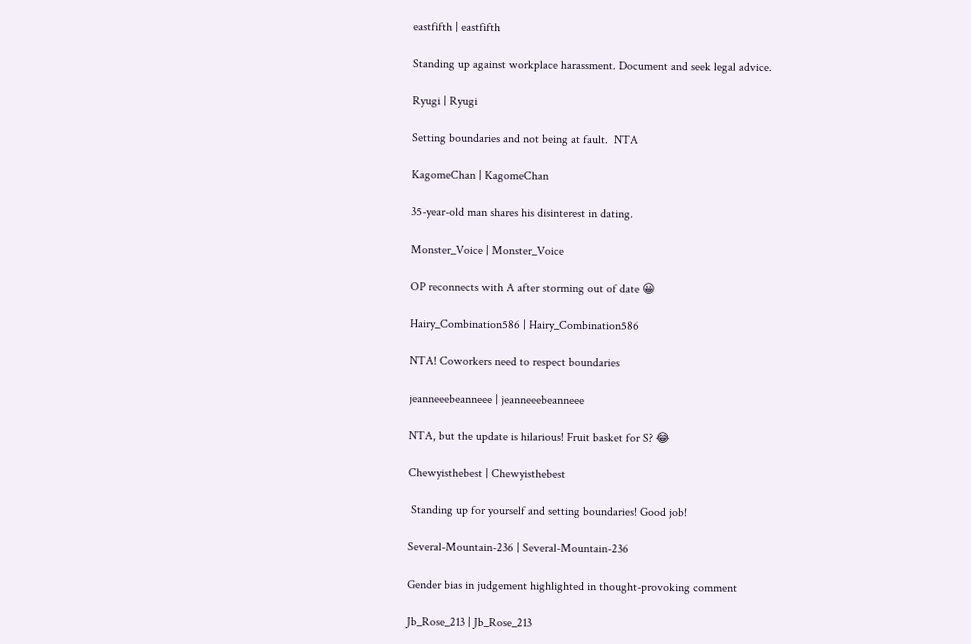eastfifth | eastfifth

Standing up against workplace harassment. Document and seek legal advice.

Ryugi | Ryugi

Setting boundaries and not being at fault.  NTA

KagomeChan | KagomeChan

35-year-old man shares his disinterest in dating.

Monster_Voice | Monster_Voice

OP reconnects with A after storming out of date 😀

Hairy_Combination586 | Hairy_Combination586

NTA! Coworkers need to respect boundaries

jeanneeebeanneee | jeanneeebeanneee

NTA, but the update is hilarious! Fruit basket for S? 😂

Chewyisthebest | Chewyisthebest

 Standing up for yourself and setting boundaries! Good job!

Several-Mountain-236 | Several-Mountain-236

Gender bias in judgement highlighted in thought-provoking comment

Jb_Rose_213 | Jb_Rose_213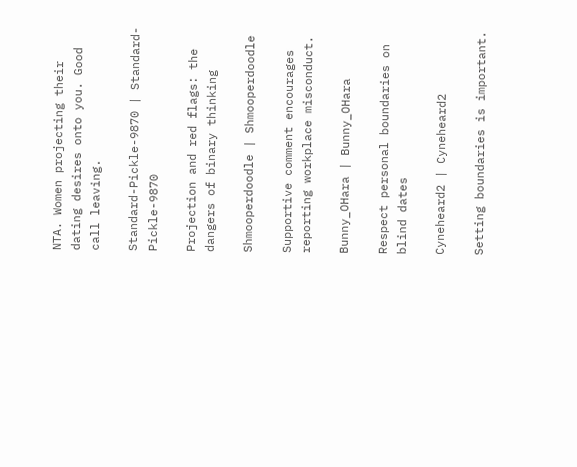NTA. Women projecting their dating desires onto you. Good call leaving.

Standard-Pickle-9870 | Standard-Pickle-9870

Projection and red flags: the dangers of binary thinking

Shmooperdoodle | Shmooperdoodle

Supportive comment encourages reporting workplace misconduct.

Bunny_OHara | Bunny_OHara

Respect personal boundaries on blind dates

Cyneheard2 | Cyneheard2

Setting boundaries is important.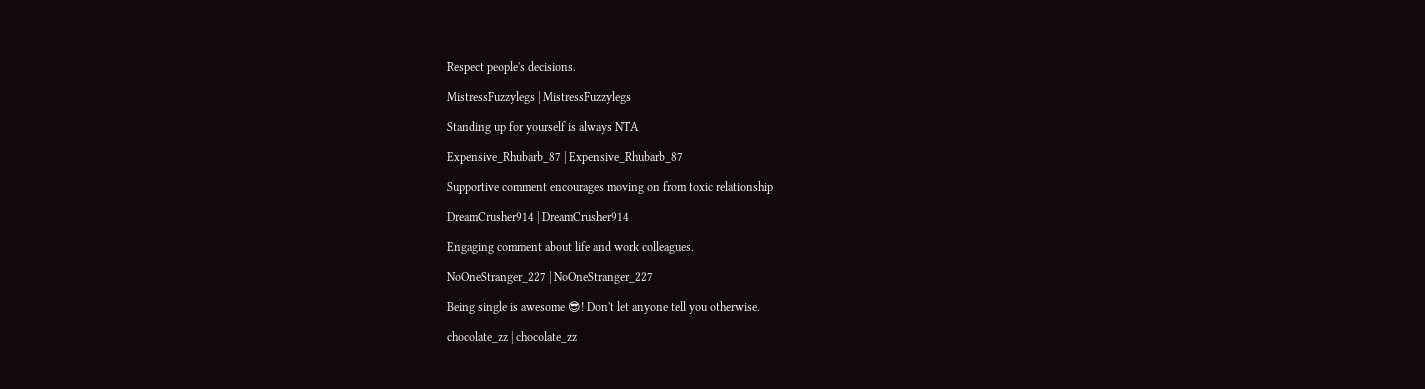Respect people's decisions.

MistressFuzzylegs | MistressFuzzylegs

Standing up for yourself is always NTA

Expensive_Rhubarb_87 | Expensive_Rhubarb_87

Supportive comment encourages moving on from toxic relationship

DreamCrusher914 | DreamCrusher914

Engaging comment about life and work colleagues.

NoOneStranger_227 | NoOneStranger_227

Being single is awesome 😎! Don't let anyone tell you otherwise.

chocolate_zz | chocolate_zz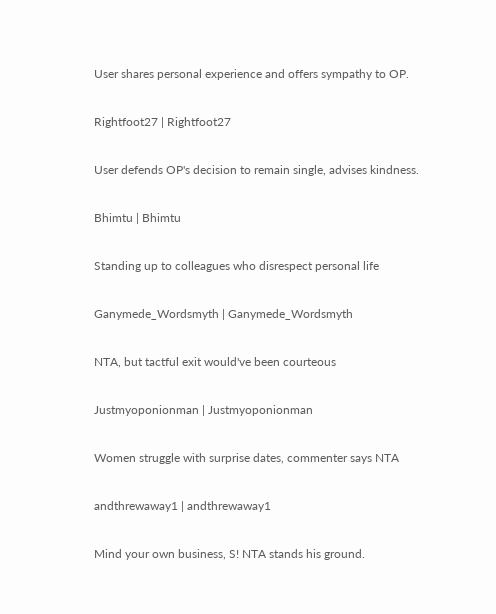User shares personal experience and offers sympathy to OP.

Rightfoot27 | Rightfoot27

User defends OP's decision to remain single, advises kindness.

Bhimtu | Bhimtu

Standing up to colleagues who disrespect personal life

Ganymede_Wordsmyth | Ganymede_Wordsmyth

NTA, but tactful exit would've been courteous

Justmyoponionman | Justmyoponionman

Women struggle with surprise dates, commenter says NTA

andthrewaway1 | andthrewaway1

Mind your own business, S! NTA stands his ground.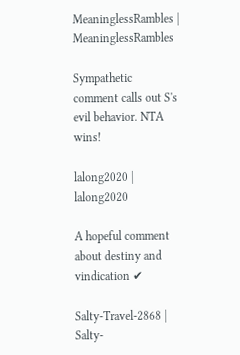MeaninglessRambles | MeaninglessRambles

Sympathetic comment calls out S's evil behavior. NTA wins!

lalong2020 | lalong2020

A hopeful comment about destiny and vindication ✔

Salty-Travel-2868 | Salty-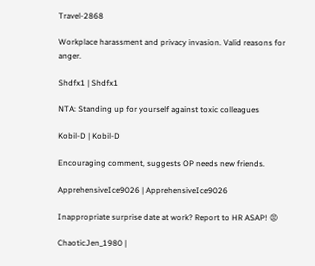Travel-2868

Workplace harassment and privacy invasion. Valid reasons for anger.

Shdfx1 | Shdfx1

NTA: Standing up for yourself against toxic colleagues

Kobil-D | Kobil-D

Encouraging comment, suggests OP needs new friends.

ApprehensiveIce9026 | ApprehensiveIce9026

Inappropriate surprise date at work? Report to HR ASAP! 😡

ChaoticJen_1980 |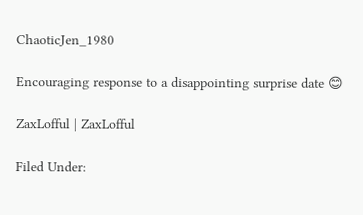ChaoticJen_1980

Encouraging response to a disappointing surprise date 😊

ZaxLofful | ZaxLofful

Filed Under: